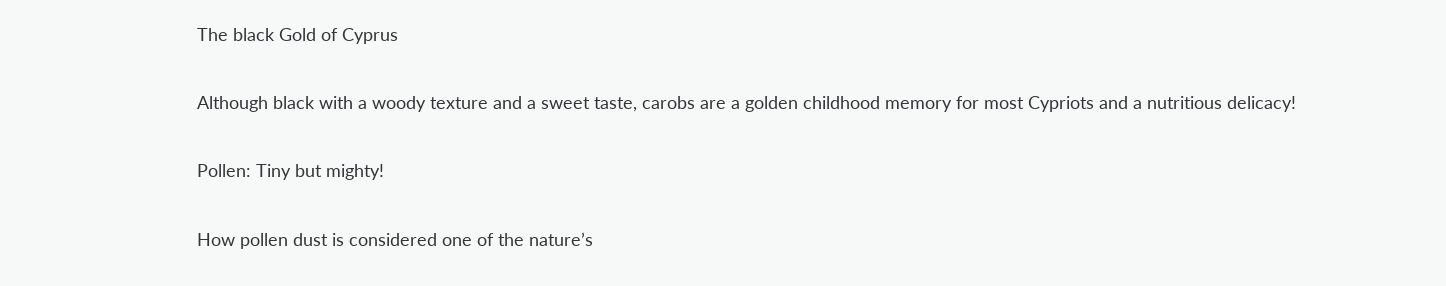The black Gold of Cyprus

Although black with a woody texture and a sweet taste, carobs are a golden childhood memory for most Cypriots and a nutritious delicacy!

Pollen: Tiny but mighty!

How pollen dust is considered one of the nature’s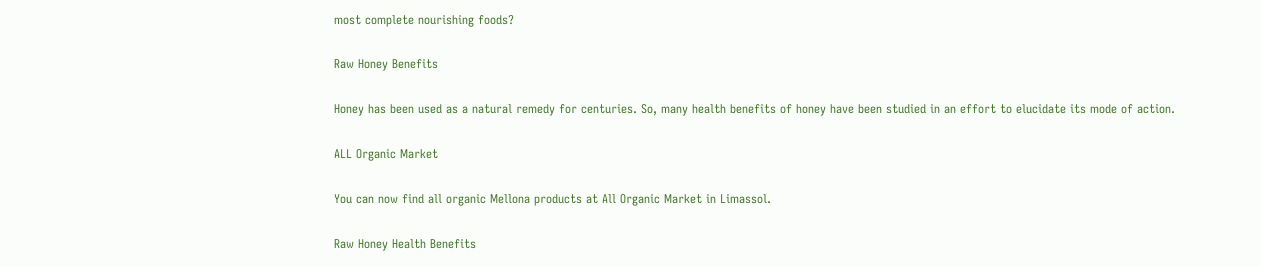most complete nourishing foods?

Raw Honey Benefits

Honey has been used as a natural remedy for centuries. So, many health benefits of honey have been studied in an effort to elucidate its mode of action.

ALL Organic Market

You can now find all organic Mellona products at All Organic Market in Limassol.

Raw Honey Health Benefits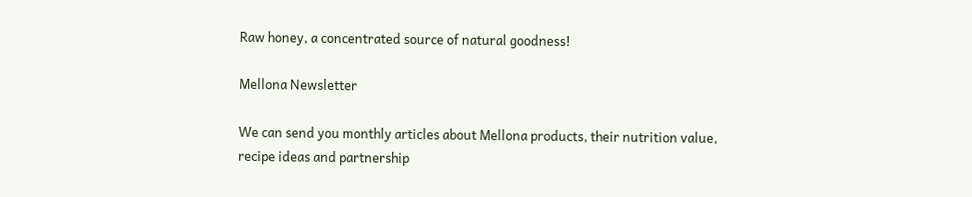Raw honey, a concentrated source of natural goodness!

Mellona Newsletter

We can send you monthly articles about Mellona products, their nutrition value,
recipe ideas and partnership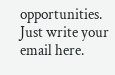opportunities.
Just write your email here.